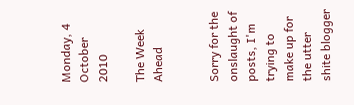Monday, 4 October 2010

The Week Ahead


Sorry for the onslaught of posts, I'm trying to make up for the utter shite blogger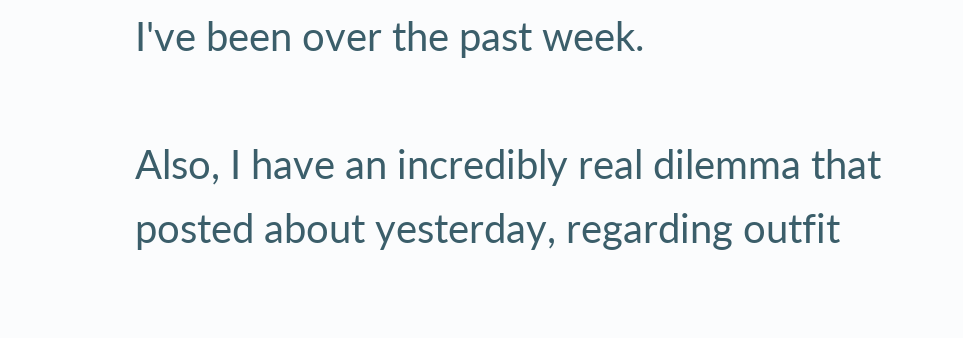I've been over the past week.

Also, I have an incredibly real dilemma that posted about yesterday, regarding outfit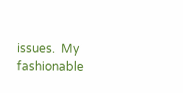issues.  My fashionable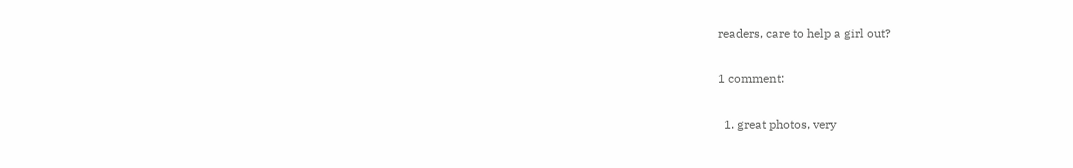readers, care to help a girl out?

1 comment:

  1. great photos, very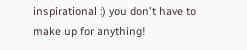inspirational :) you don't have to make up for anything!